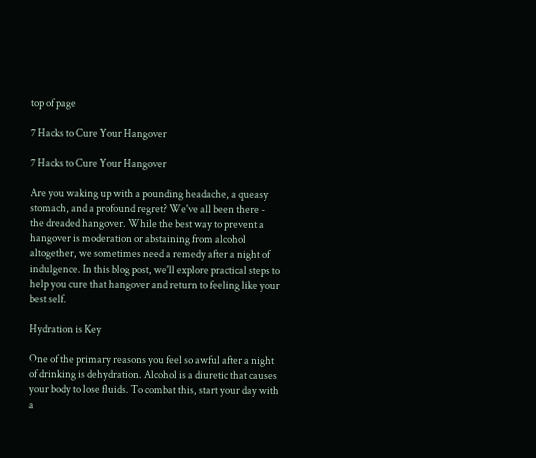top of page

7 Hacks to Cure Your Hangover

7 Hacks to Cure Your Hangover

Are you waking up with a pounding headache, a queasy stomach, and a profound regret? We've all been there - the dreaded hangover. While the best way to prevent a hangover is moderation or abstaining from alcohol altogether, we sometimes need a remedy after a night of indulgence. In this blog post, we'll explore practical steps to help you cure that hangover and return to feeling like your best self.

Hydration is Key

One of the primary reasons you feel so awful after a night of drinking is dehydration. Alcohol is a diuretic that causes your body to lose fluids. To combat this, start your day with a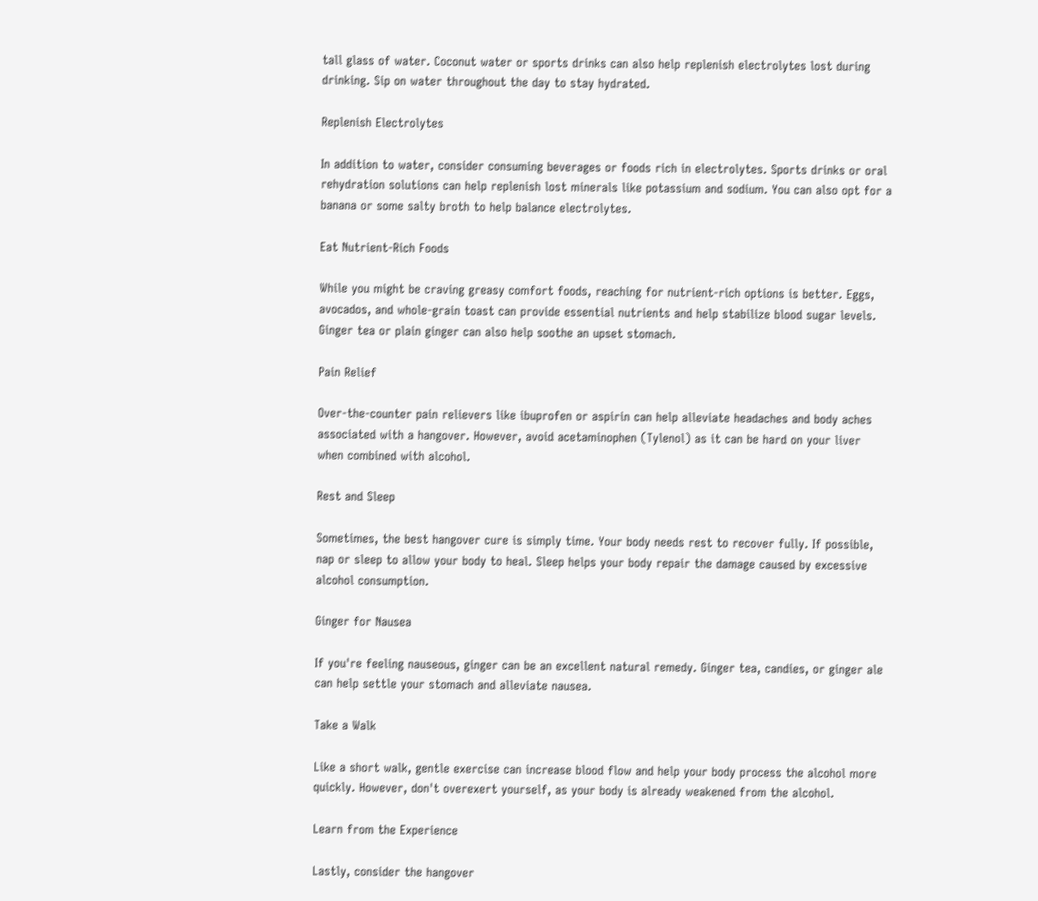tall glass of water. Coconut water or sports drinks can also help replenish electrolytes lost during drinking. Sip on water throughout the day to stay hydrated.

Replenish Electrolytes

In addition to water, consider consuming beverages or foods rich in electrolytes. Sports drinks or oral rehydration solutions can help replenish lost minerals like potassium and sodium. You can also opt for a banana or some salty broth to help balance electrolytes.

Eat Nutrient-Rich Foods

While you might be craving greasy comfort foods, reaching for nutrient-rich options is better. Eggs, avocados, and whole-grain toast can provide essential nutrients and help stabilize blood sugar levels. Ginger tea or plain ginger can also help soothe an upset stomach.

Pain Relief

Over-the-counter pain relievers like ibuprofen or aspirin can help alleviate headaches and body aches associated with a hangover. However, avoid acetaminophen (Tylenol) as it can be hard on your liver when combined with alcohol.

Rest and Sleep

Sometimes, the best hangover cure is simply time. Your body needs rest to recover fully. If possible, nap or sleep to allow your body to heal. Sleep helps your body repair the damage caused by excessive alcohol consumption.

Ginger for Nausea

If you're feeling nauseous, ginger can be an excellent natural remedy. Ginger tea, candies, or ginger ale can help settle your stomach and alleviate nausea.

Take a Walk

Like a short walk, gentle exercise can increase blood flow and help your body process the alcohol more quickly. However, don't overexert yourself, as your body is already weakened from the alcohol.

Learn from the Experience

Lastly, consider the hangover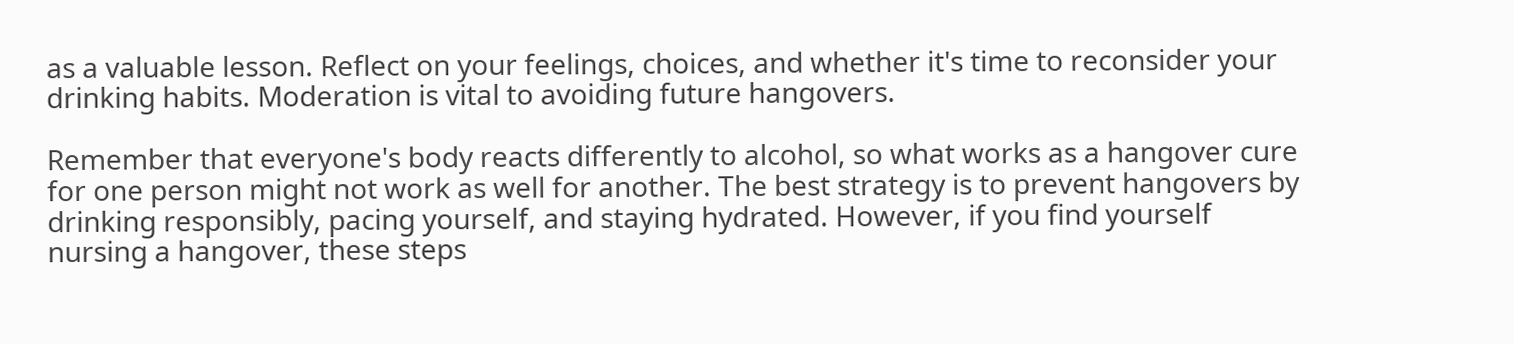as a valuable lesson. Reflect on your feelings, choices, and whether it's time to reconsider your drinking habits. Moderation is vital to avoiding future hangovers.

Remember that everyone's body reacts differently to alcohol, so what works as a hangover cure for one person might not work as well for another. The best strategy is to prevent hangovers by drinking responsibly, pacing yourself, and staying hydrated. However, if you find yourself nursing a hangover, these steps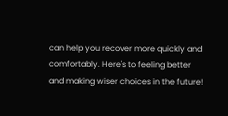can help you recover more quickly and comfortably. Here's to feeling better and making wiser choices in the future!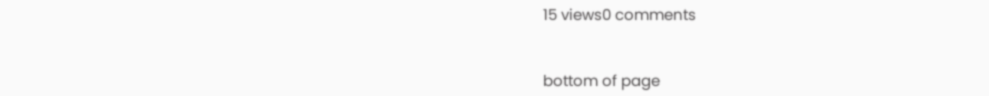15 views0 comments


bottom of page